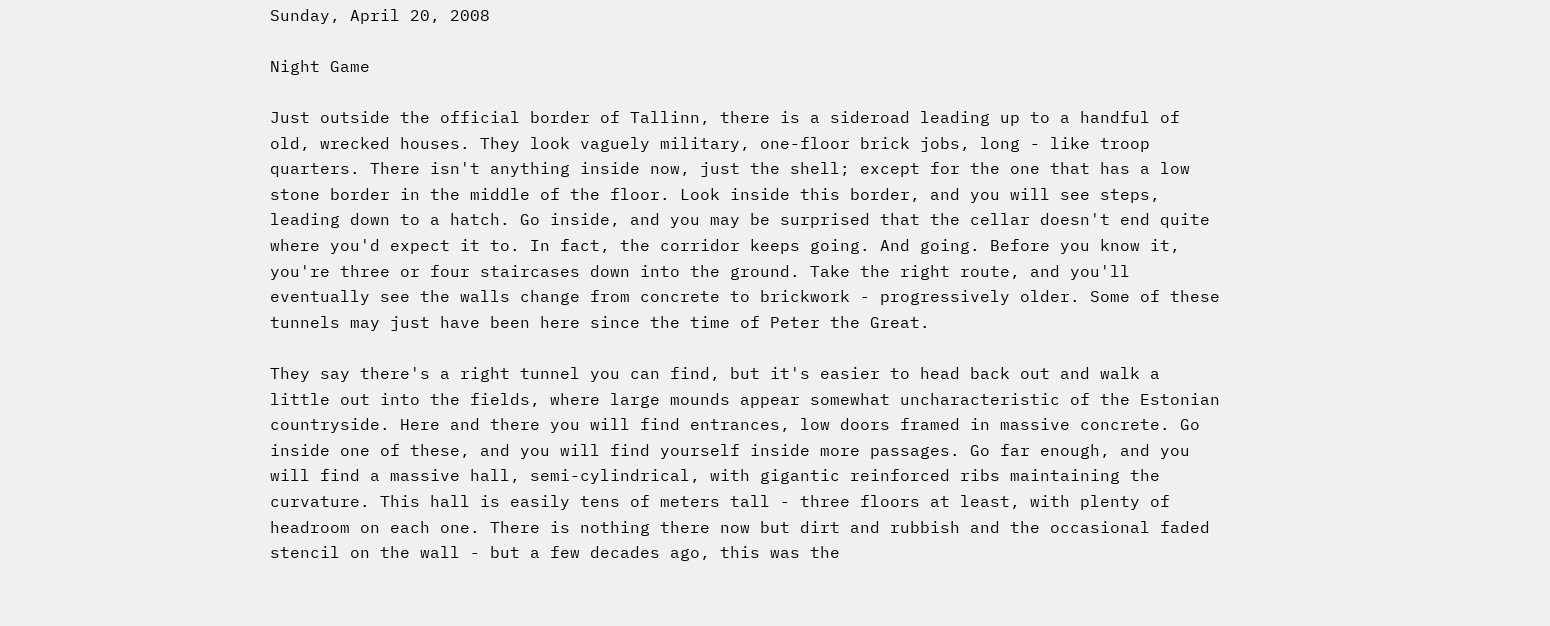Sunday, April 20, 2008

Night Game

Just outside the official border of Tallinn, there is a sideroad leading up to a handful of old, wrecked houses. They look vaguely military, one-floor brick jobs, long - like troop quarters. There isn't anything inside now, just the shell; except for the one that has a low stone border in the middle of the floor. Look inside this border, and you will see steps, leading down to a hatch. Go inside, and you may be surprised that the cellar doesn't end quite where you'd expect it to. In fact, the corridor keeps going. And going. Before you know it, you're three or four staircases down into the ground. Take the right route, and you'll eventually see the walls change from concrete to brickwork - progressively older. Some of these tunnels may just have been here since the time of Peter the Great.

They say there's a right tunnel you can find, but it's easier to head back out and walk a little out into the fields, where large mounds appear somewhat uncharacteristic of the Estonian countryside. Here and there you will find entrances, low doors framed in massive concrete. Go inside one of these, and you will find yourself inside more passages. Go far enough, and you will find a massive hall, semi-cylindrical, with gigantic reinforced ribs maintaining the curvature. This hall is easily tens of meters tall - three floors at least, with plenty of headroom on each one. There is nothing there now but dirt and rubbish and the occasional faded stencil on the wall - but a few decades ago, this was the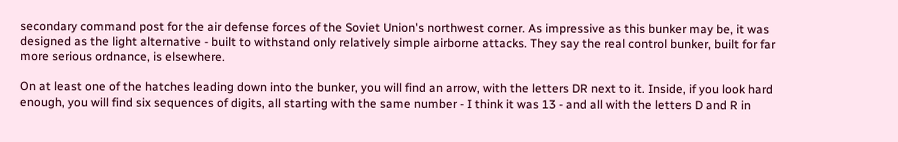secondary command post for the air defense forces of the Soviet Union's northwest corner. As impressive as this bunker may be, it was designed as the light alternative - built to withstand only relatively simple airborne attacks. They say the real control bunker, built for far more serious ordnance, is elsewhere.

On at least one of the hatches leading down into the bunker, you will find an arrow, with the letters DR next to it. Inside, if you look hard enough, you will find six sequences of digits, all starting with the same number - I think it was 13 - and all with the letters D and R in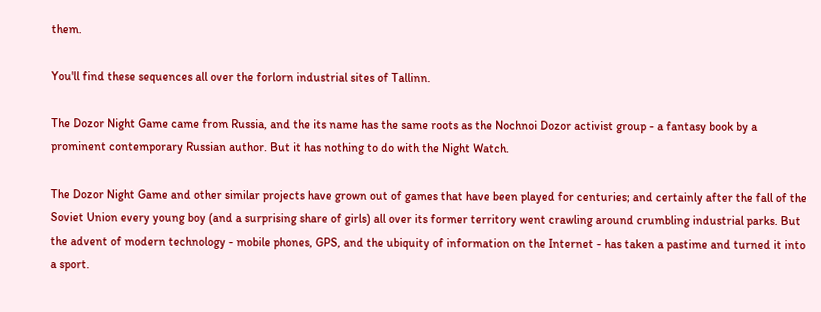them.

You'll find these sequences all over the forlorn industrial sites of Tallinn.

The Dozor Night Game came from Russia, and the its name has the same roots as the Nochnoi Dozor activist group - a fantasy book by a prominent contemporary Russian author. But it has nothing to do with the Night Watch.

The Dozor Night Game and other similar projects have grown out of games that have been played for centuries; and certainly after the fall of the Soviet Union every young boy (and a surprising share of girls) all over its former territory went crawling around crumbling industrial parks. But the advent of modern technology - mobile phones, GPS, and the ubiquity of information on the Internet - has taken a pastime and turned it into a sport.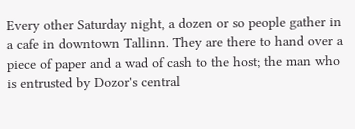Every other Saturday night, a dozen or so people gather in a cafe in downtown Tallinn. They are there to hand over a piece of paper and a wad of cash to the host; the man who is entrusted by Dozor's central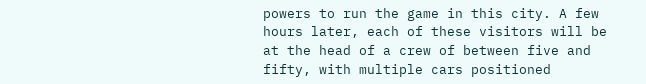powers to run the game in this city. A few hours later, each of these visitors will be at the head of a crew of between five and fifty, with multiple cars positioned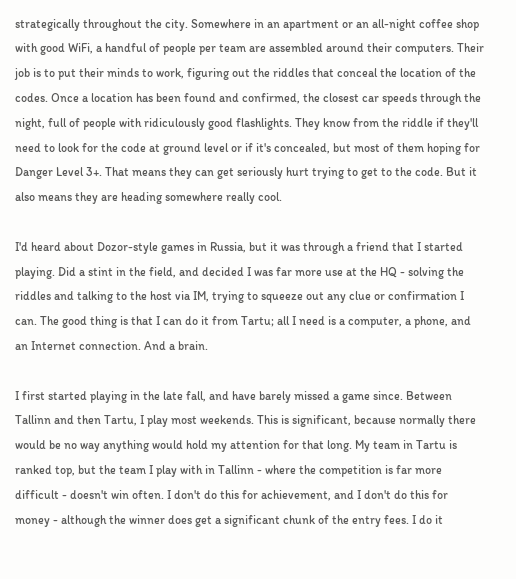strategically throughout the city. Somewhere in an apartment or an all-night coffee shop with good WiFi, a handful of people per team are assembled around their computers. Their job is to put their minds to work, figuring out the riddles that conceal the location of the codes. Once a location has been found and confirmed, the closest car speeds through the night, full of people with ridiculously good flashlights. They know from the riddle if they'll need to look for the code at ground level or if it's concealed, but most of them hoping for Danger Level 3+. That means they can get seriously hurt trying to get to the code. But it also means they are heading somewhere really cool.

I'd heard about Dozor-style games in Russia, but it was through a friend that I started playing. Did a stint in the field, and decided I was far more use at the HQ - solving the riddles and talking to the host via IM, trying to squeeze out any clue or confirmation I can. The good thing is that I can do it from Tartu; all I need is a computer, a phone, and an Internet connection. And a brain.

I first started playing in the late fall, and have barely missed a game since. Between Tallinn and then Tartu, I play most weekends. This is significant, because normally there would be no way anything would hold my attention for that long. My team in Tartu is ranked top, but the team I play with in Tallinn - where the competition is far more difficult - doesn't win often. I don't do this for achievement, and I don't do this for money - although the winner does get a significant chunk of the entry fees. I do it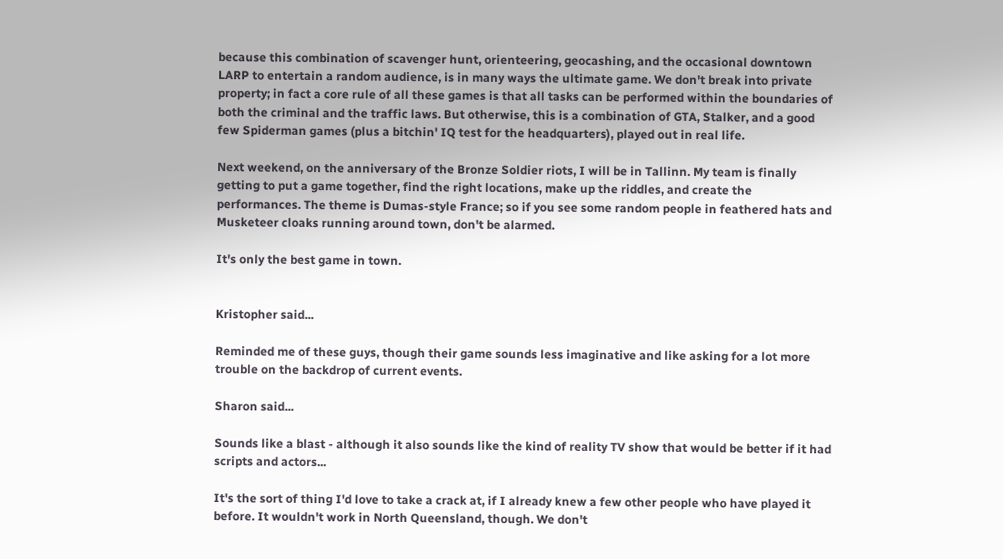because this combination of scavenger hunt, orienteering, geocashing, and the occasional downtown LARP to entertain a random audience, is in many ways the ultimate game. We don't break into private property; in fact a core rule of all these games is that all tasks can be performed within the boundaries of both the criminal and the traffic laws. But otherwise, this is a combination of GTA, Stalker, and a good few Spiderman games (plus a bitchin' IQ test for the headquarters), played out in real life.

Next weekend, on the anniversary of the Bronze Soldier riots, I will be in Tallinn. My team is finally getting to put a game together, find the right locations, make up the riddles, and create the performances. The theme is Dumas-style France; so if you see some random people in feathered hats and Musketeer cloaks running around town, don't be alarmed.

It's only the best game in town.


Kristopher said...

Reminded me of these guys, though their game sounds less imaginative and like asking for a lot more trouble on the backdrop of current events.

Sharon said...

Sounds like a blast - although it also sounds like the kind of reality TV show that would be better if it had scripts and actors...

It's the sort of thing I'd love to take a crack at, if I already knew a few other people who have played it before. It wouldn't work in North Queensland, though. We don't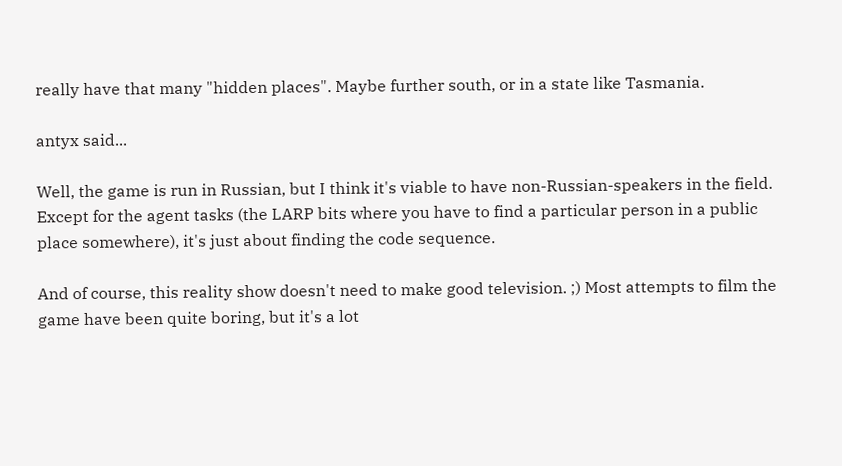really have that many "hidden places". Maybe further south, or in a state like Tasmania.

antyx said...

Well, the game is run in Russian, but I think it's viable to have non-Russian-speakers in the field. Except for the agent tasks (the LARP bits where you have to find a particular person in a public place somewhere), it's just about finding the code sequence.

And of course, this reality show doesn't need to make good television. ;) Most attempts to film the game have been quite boring, but it's a lot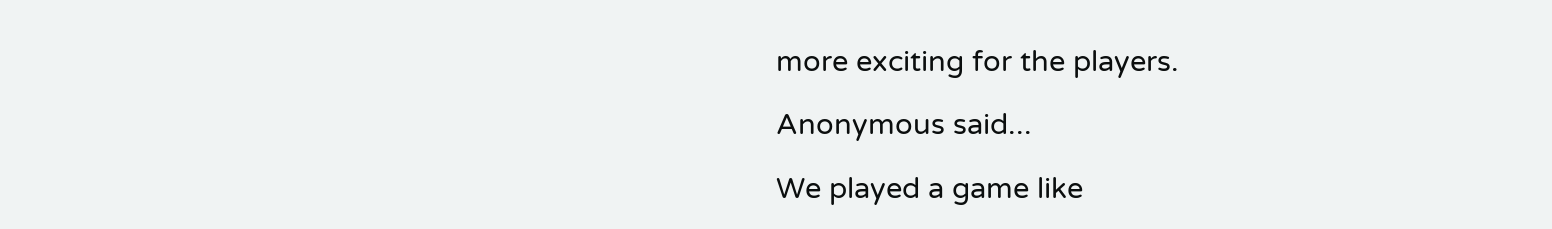more exciting for the players.

Anonymous said...

We played a game like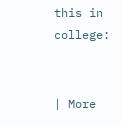this in college:


| More